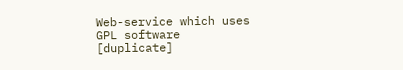Web-service which uses GPL software [duplicate]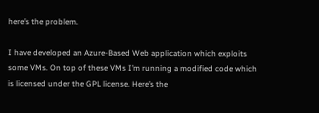here’s the problem.

I have developed an Azure-Based Web application which exploits some VMs. On top of these VMs I’m running a modified code which is licensed under the GPL license. Here’s the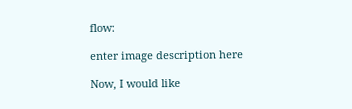flow:

enter image description here

Now, I would like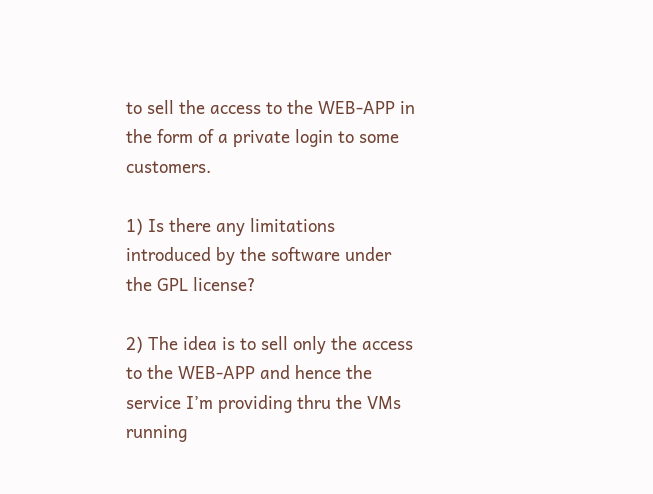to sell the access to the WEB-APP in the form of a private login to some customers.

1) Is there any limitations introduced by the software under the GPL license?

2) The idea is to sell only the access to the WEB-APP and hence the service I’m providing thru the VMs running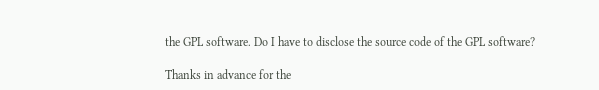the GPL software. Do I have to disclose the source code of the GPL software?

Thanks in advance for the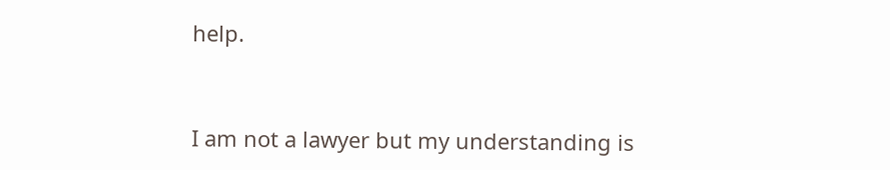help.


I am not a lawyer but my understanding is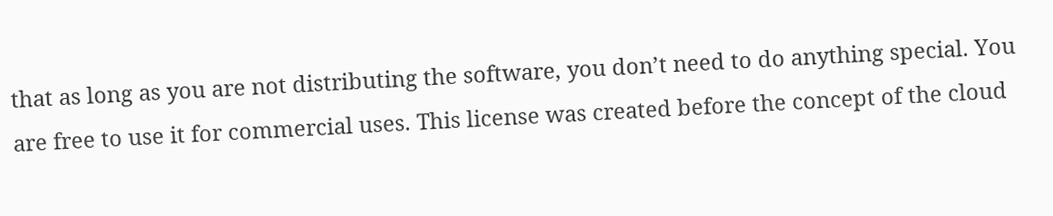that as long as you are not distributing the software, you don’t need to do anything special. You are free to use it for commercial uses. This license was created before the concept of the cloud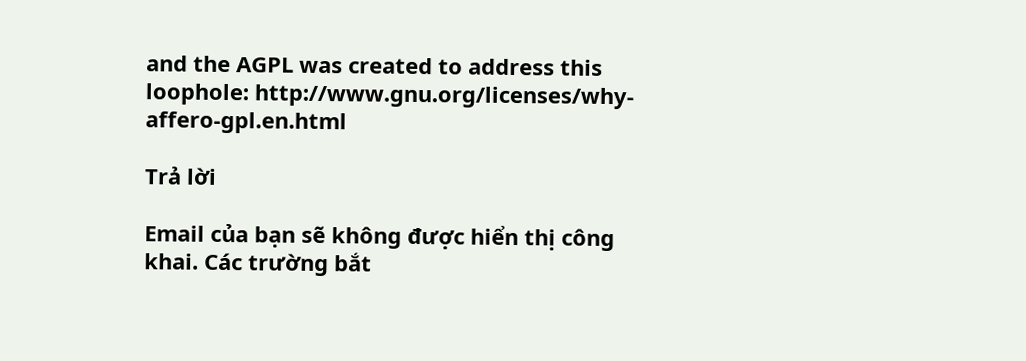and the AGPL was created to address this loophole: http://www.gnu.org/licenses/why-affero-gpl.en.html

Trả lời

Email của bạn sẽ không được hiển thị công khai. Các trường bắt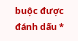buộc được đánh dấu *